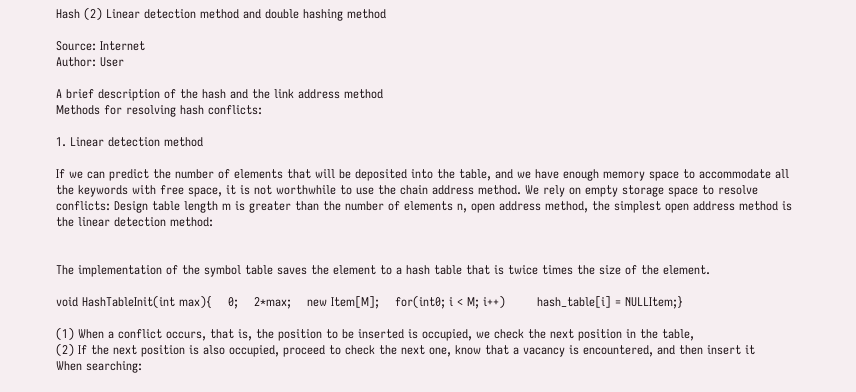Hash (2) Linear detection method and double hashing method

Source: Internet
Author: User

A brief description of the hash and the link address method
Methods for resolving hash conflicts:

1. Linear detection method

If we can predict the number of elements that will be deposited into the table, and we have enough memory space to accommodate all the keywords with free space, it is not worthwhile to use the chain address method. We rely on empty storage space to resolve conflicts: Design table length m is greater than the number of elements n, open address method, the simplest open address method is the linear detection method:


The implementation of the symbol table saves the element to a hash table that is twice times the size of the element.

void HashTableInit(int max){    0;    2*max;    new Item[M];    for(int0; i < M; i++)        hash_table[i] = NULLItem;}

(1) When a conflict occurs, that is, the position to be inserted is occupied, we check the next position in the table,
(2) If the next position is also occupied, proceed to check the next one, know that a vacancy is encountered, and then insert it
When searching: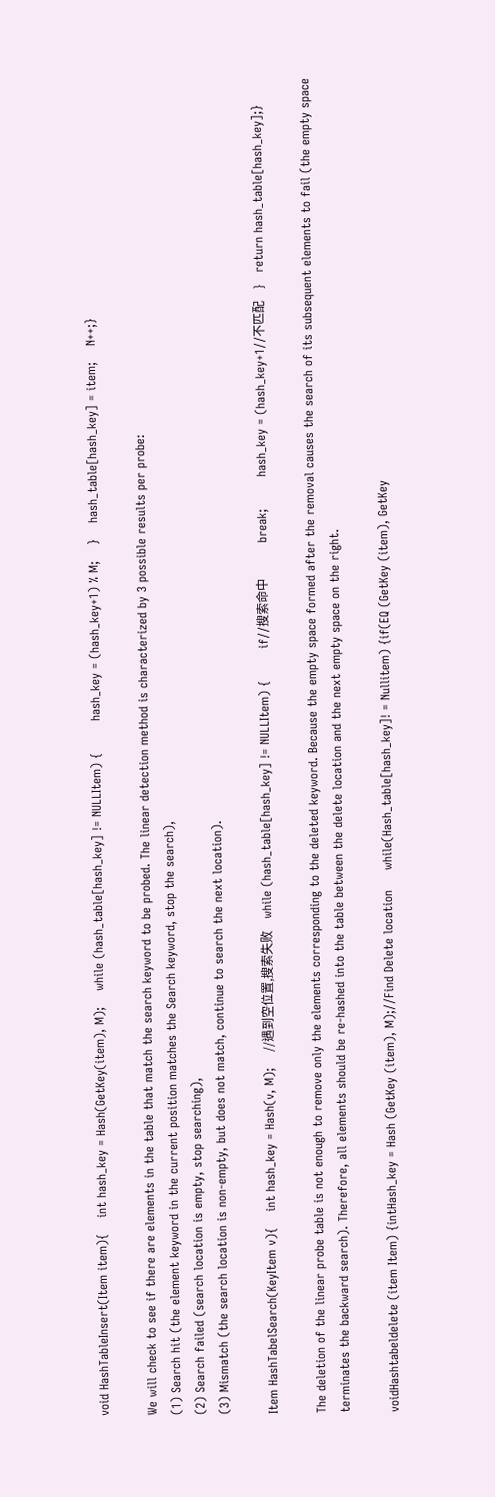void HashTableInsert(Item item){    int hash_key = Hash(GetKey(item), M);    while (hash_table[hash_key] != NULLItem) {        hash_key = (hash_key+1) % M;    }    hash_table[hash_key] = item;    N++;}

We will check to see if there are elements in the table that match the search keyword to be probed. The linear detection method is characterized by 3 possible results per probe:
(1) Search hit (the element keyword in the current position matches the Search keyword, stop the search),
(2) Search failed (search location is empty, stop searching),
(3) Mismatch (the search location is non-empty, but does not match, continue to search the next location).

Item HashTabelSearch(KeyItem v){    int hash_key = Hash(v, M);    //遇到空位置,搜索失败    while (hash_table[hash_key] != NULLItem) {        if//搜索命中            break;        hash_key = (hash_key+1//不匹配    }    return hash_table[hash_key];}

The deletion of the linear probe table is not enough to remove only the elements corresponding to the deleted keyword. Because the empty space formed after the removal causes the search of its subsequent elements to fail (the empty space terminates the backward search). Therefore, all elements should be re-hashed into the table between the delete location and the next empty space on the right.

voidHashtabeldelete (item Item) {intHash_key = Hash (GetKey (item), M);//Find Delete location     while(Hash_table[hash_key]! = Nullitem) {if(EQ (GetKey (item), GetKey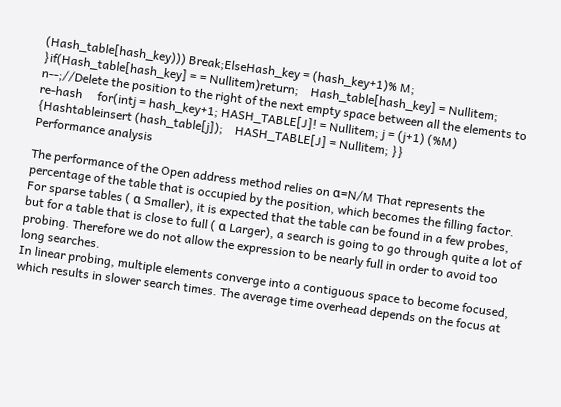(Hash_table[hash_key))) Break;ElseHash_key = (hash_key+1)% M; }if(Hash_table[hash_key] = = Nullitem)return;    Hash_table[hash_key] = Nullitem; n--;//Delete the position to the right of the next empty space between all the elements to re-hash     for(intj = hash_key+1; HASH_TABLE[J]! = Nullitem; j = (j+1) (%M) {Hashtableinsert (hash_table[j]);    HASH_TABLE[J] = Nullitem; }}
Performance analysis

The performance of the Open address method relies on α=N/M That represents the percentage of the table that is occupied by the position, which becomes the filling factor.
For sparse tables ( α Smaller), it is expected that the table can be found in a few probes, but for a table that is close to full ( α Larger), a search is going to go through quite a lot of probing. Therefore we do not allow the expression to be nearly full in order to avoid too long searches.
In linear probing, multiple elements converge into a contiguous space to become focused, which results in slower search times. The average time overhead depends on the focus at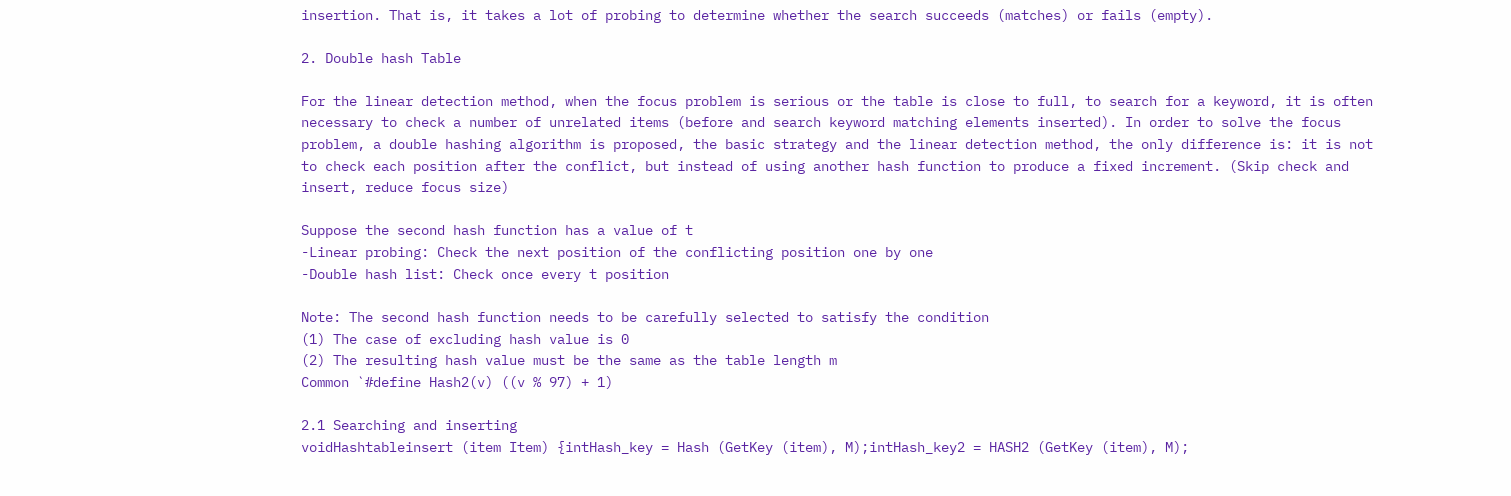insertion. That is, it takes a lot of probing to determine whether the search succeeds (matches) or fails (empty).

2. Double hash Table

For the linear detection method, when the focus problem is serious or the table is close to full, to search for a keyword, it is often necessary to check a number of unrelated items (before and search keyword matching elements inserted). In order to solve the focus problem, a double hashing algorithm is proposed, the basic strategy and the linear detection method, the only difference is: it is not to check each position after the conflict, but instead of using another hash function to produce a fixed increment. (Skip check and insert, reduce focus size)

Suppose the second hash function has a value of t
-Linear probing: Check the next position of the conflicting position one by one
-Double hash list: Check once every t position

Note: The second hash function needs to be carefully selected to satisfy the condition
(1) The case of excluding hash value is 0
(2) The resulting hash value must be the same as the table length m
Common `#define Hash2(v) ((v % 97) + 1)

2.1 Searching and inserting
voidHashtableinsert (item Item) {intHash_key = Hash (GetKey (item), M);intHash_key2 = HASH2 (GetKey (item), M);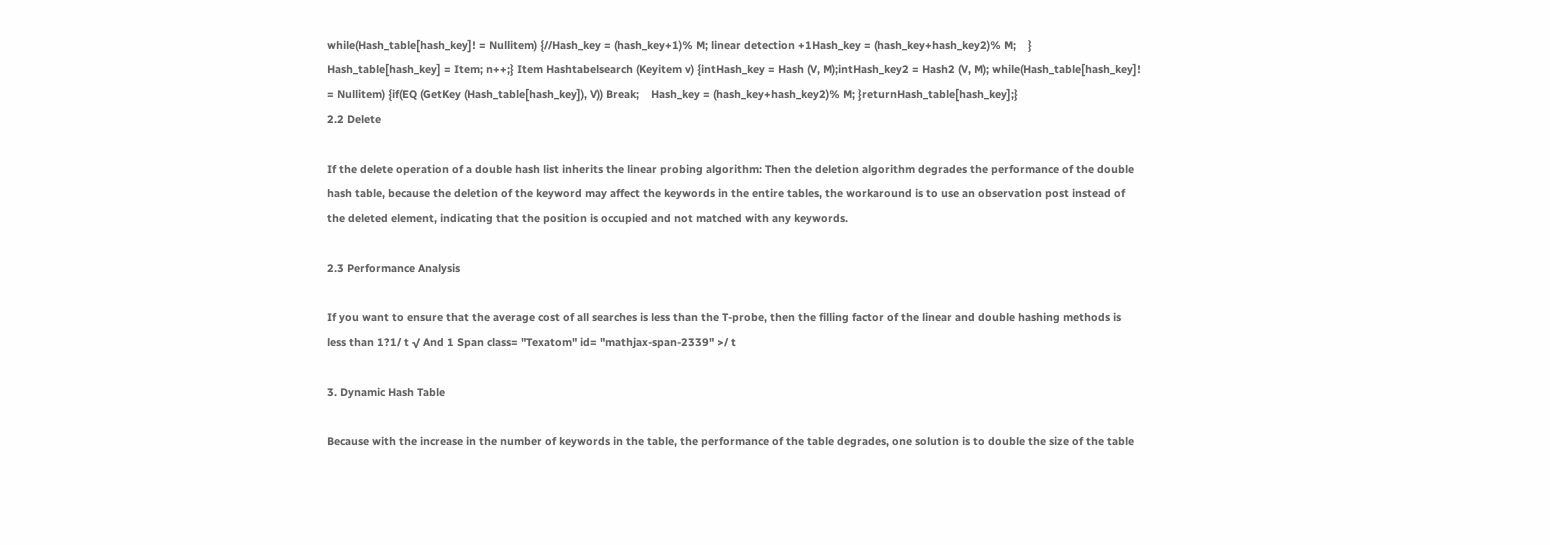while(Hash_table[hash_key]! = Nullitem) {//Hash_key = (hash_key+1)% M; linear detection +1Hash_key = (hash_key+hash_key2)% M;    } Hash_table[hash_key] = Item; n++;} Item Hashtabelsearch (Keyitem v) {intHash_key = Hash (V, M);intHash_key2 = Hash2 (V, M); while(Hash_table[hash_key]! = Nullitem) {if(EQ (GetKey (Hash_table[hash_key]), V)) Break;    Hash_key = (hash_key+hash_key2)% M; }returnHash_table[hash_key];}
2.2 Delete

If the delete operation of a double hash list inherits the linear probing algorithm: Then the deletion algorithm degrades the performance of the double hash table, because the deletion of the keyword may affect the keywords in the entire tables, the workaround is to use an observation post instead of the deleted element, indicating that the position is occupied and not matched with any keywords.

2.3 Performance Analysis

If you want to ensure that the average cost of all searches is less than the T-probe, then the filling factor of the linear and double hashing methods is less than 1?1/ t √ And 1 Span class= "Texatom" id= "mathjax-span-2339" >/ t

3. Dynamic Hash Table

Because with the increase in the number of keywords in the table, the performance of the table degrades, one solution is to double the size of the table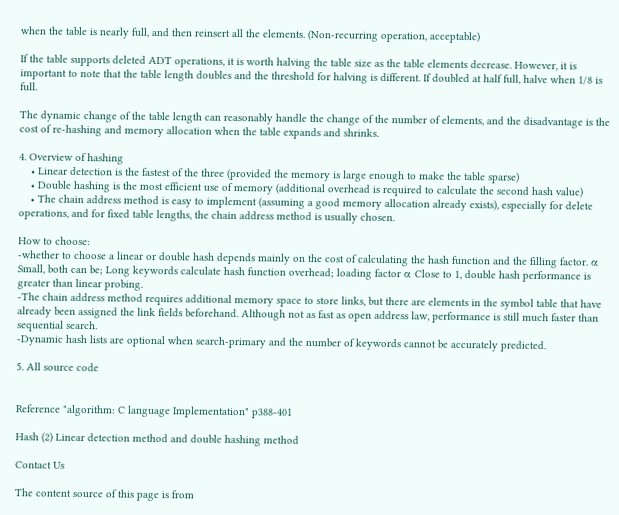when the table is nearly full, and then reinsert all the elements. (Non-recurring operation, acceptable)

If the table supports deleted ADT operations, it is worth halving the table size as the table elements decrease. However, it is important to note that the table length doubles and the threshold for halving is different. If doubled at half full, halve when 1/8 is full.

The dynamic change of the table length can reasonably handle the change of the number of elements, and the disadvantage is the cost of re-hashing and memory allocation when the table expands and shrinks.

4. Overview of hashing
    • Linear detection is the fastest of the three (provided the memory is large enough to make the table sparse)
    • Double hashing is the most efficient use of memory (additional overhead is required to calculate the second hash value)
    • The chain address method is easy to implement (assuming a good memory allocation already exists), especially for delete operations, and for fixed table lengths, the chain address method is usually chosen.

How to choose:
-whether to choose a linear or double hash depends mainly on the cost of calculating the hash function and the filling factor. α Small, both can be; Long keywords calculate hash function overhead; loading factor α Close to 1, double hash performance is greater than linear probing.
-The chain address method requires additional memory space to store links, but there are elements in the symbol table that have already been assigned the link fields beforehand. Although not as fast as open address law, performance is still much faster than sequential search.
-Dynamic hash lists are optional when search-primary and the number of keywords cannot be accurately predicted.

5. All source code


Reference "algorithm: C language Implementation" p388-401

Hash (2) Linear detection method and double hashing method

Contact Us

The content source of this page is from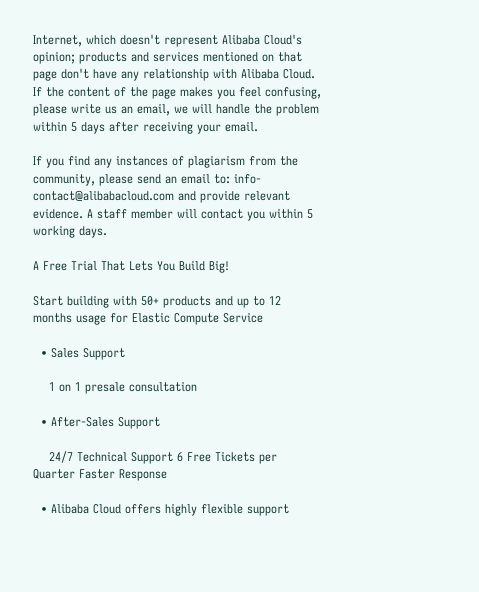Internet, which doesn't represent Alibaba Cloud's opinion; products and services mentioned on that page don't have any relationship with Alibaba Cloud. If the content of the page makes you feel confusing, please write us an email, we will handle the problem within 5 days after receiving your email.

If you find any instances of plagiarism from the community, please send an email to: info-contact@alibabacloud.com and provide relevant evidence. A staff member will contact you within 5 working days.

A Free Trial That Lets You Build Big!

Start building with 50+ products and up to 12 months usage for Elastic Compute Service

  • Sales Support

    1 on 1 presale consultation

  • After-Sales Support

    24/7 Technical Support 6 Free Tickets per Quarter Faster Response

  • Alibaba Cloud offers highly flexible support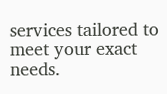services tailored to meet your exact needs.